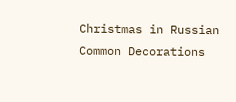Christmas in Russian Common Decorations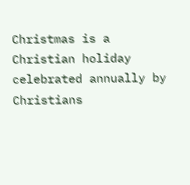Christmas is a Christian holiday celebrated annually by Christians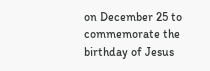on December 25 to commemorate the birthday of Jesus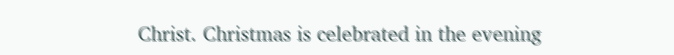Christ. Christmas is celebrated in the evening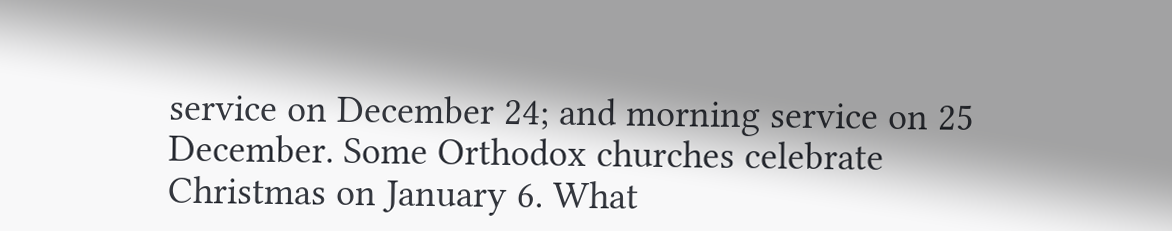service on December 24; and morning service on 25 December. Some Orthodox churches celebrate Christmas on January 6. What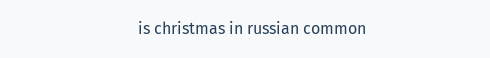is christmas in russian common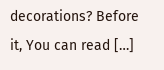decorations? Before it, You can read […]